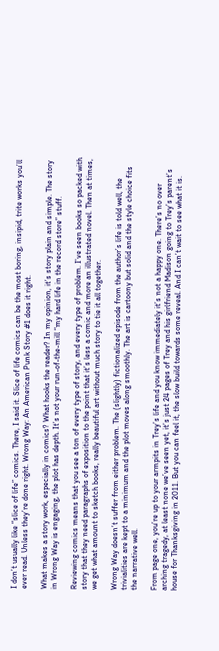I don’t usually like “slice of life” comics. There, I said it. Slice of life comics can be the most boring, insipid, trite works you’ll ever read. Unless they’re done right. Wrong Way: An American Punk Story #1 does it right.

What makes a story work, especially in comics? What hooks the reader? In my opinion, it’s story plain and simple. The story in Wrong Way is engaging, the plot has depth. It’s not your run-of-the-mill “my hard life in the record store” stuff.

Reviewing comics means that you see a ton of every type of story, and every type of problem. I’ve seen books so packed with story that they need paragraphs of exposition to the point that it’s less a comic and more an illustrated novel. Then at times, we get what amount to sketch books, really beautiful art without much story to tie it all together.

Wrong Way doesn’t suffer from either problem. The (slightly) fictionalized episode from the author’s life is told well, the trivialities are kept to a minimum and the plot moves along smoothly. The art is cartoony but solid and the style choice fits the narrative well.

From page one, you’re up to your armpits in Trey’s life and you know immediately it’s not a happy one. There’s no over arching tragedy, at least none we’ve seen yet, it’s just 24 pages of Trey and his girlfriend Madison going to Trey’s parent’s house for Thanksgiving in 2011. But you can feel it, the slow build towards some reveal. And I can’t wait to see what it is.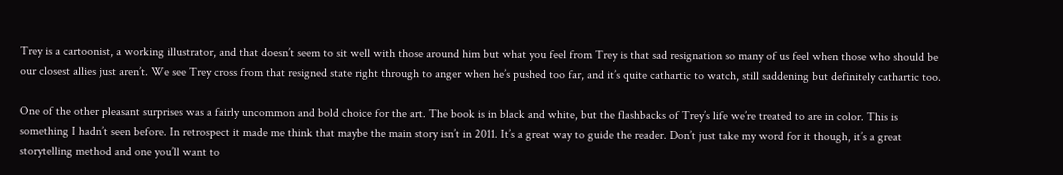Trey is a cartoonist, a working illustrator, and that doesn’t seem to sit well with those around him but what you feel from Trey is that sad resignation so many of us feel when those who should be our closest allies just aren’t. We see Trey cross from that resigned state right through to anger when he’s pushed too far, and it’s quite cathartic to watch, still saddening but definitely cathartic too.

One of the other pleasant surprises was a fairly uncommon and bold choice for the art. The book is in black and white, but the flashbacks of Trey’s life we’re treated to are in color. This is something I hadn’t seen before. In retrospect it made me think that maybe the main story isn’t in 2011. It’s a great way to guide the reader. Don’t just take my word for it though, it’s a great storytelling method and one you’ll want to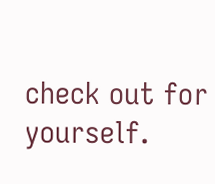check out for yourself.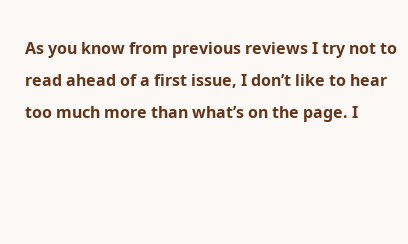As you know from previous reviews I try not to read ahead of a first issue, I don’t like to hear too much more than what’s on the page. I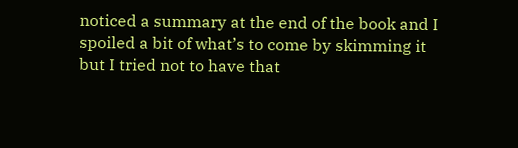noticed a summary at the end of the book and I spoiled a bit of what’s to come by skimming it but I tried not to have that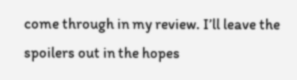come through in my review. I’ll leave the spoilers out in the hopes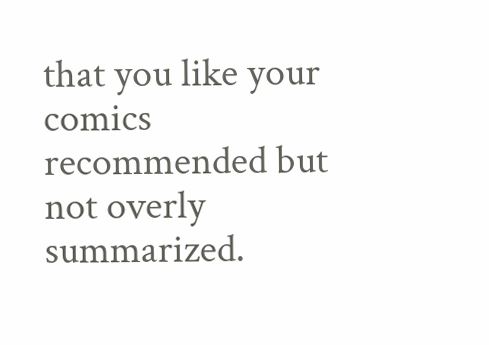that you like your comics recommended but not overly summarized.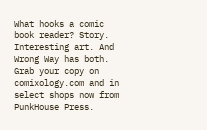What hooks a comic book reader? Story. Interesting art. And Wrong Way has both. Grab your copy on comixology.com and in select shops now from PunkHouse Press.